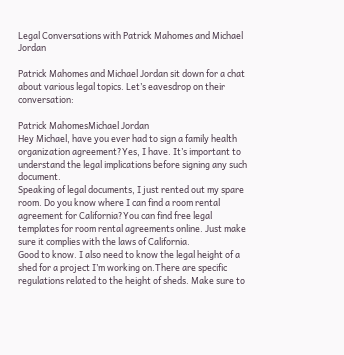Legal Conversations with Patrick Mahomes and Michael Jordan

Patrick Mahomes and Michael Jordan sit down for a chat about various legal topics. Let’s eavesdrop on their conversation:

Patrick MahomesMichael Jordan
Hey Michael, have you ever had to sign a family health organization agreement?Yes, I have. It’s important to understand the legal implications before signing any such document.
Speaking of legal documents, I just rented out my spare room. Do you know where I can find a room rental agreement for California?You can find free legal templates for room rental agreements online. Just make sure it complies with the laws of California.
Good to know. I also need to know the legal height of a shed for a project I’m working on.There are specific regulations related to the height of sheds. Make sure to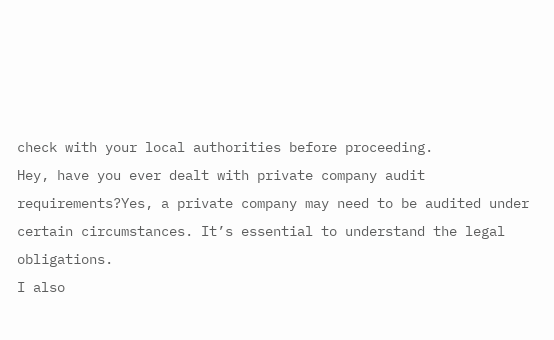check with your local authorities before proceeding.
Hey, have you ever dealt with private company audit requirements?Yes, a private company may need to be audited under certain circumstances. It’s essential to understand the legal obligations.
I also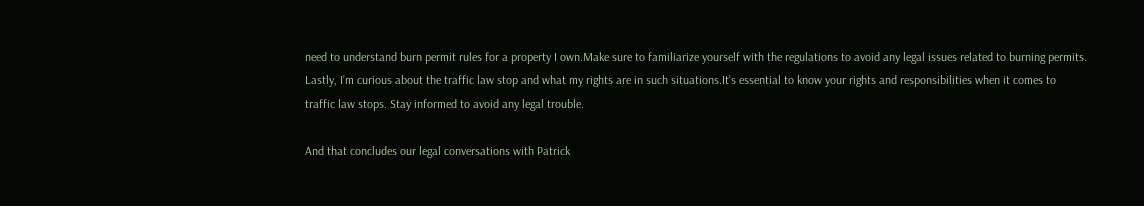need to understand burn permit rules for a property I own.Make sure to familiarize yourself with the regulations to avoid any legal issues related to burning permits.
Lastly, I’m curious about the traffic law stop and what my rights are in such situations.It’s essential to know your rights and responsibilities when it comes to traffic law stops. Stay informed to avoid any legal trouble.

And that concludes our legal conversations with Patrick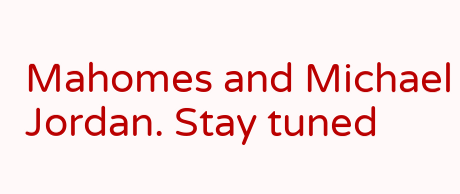Mahomes and Michael Jordan. Stay tuned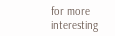for more interesting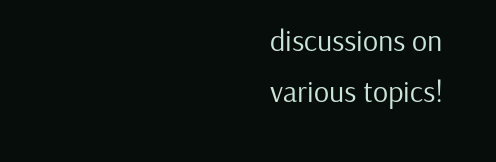discussions on various topics!